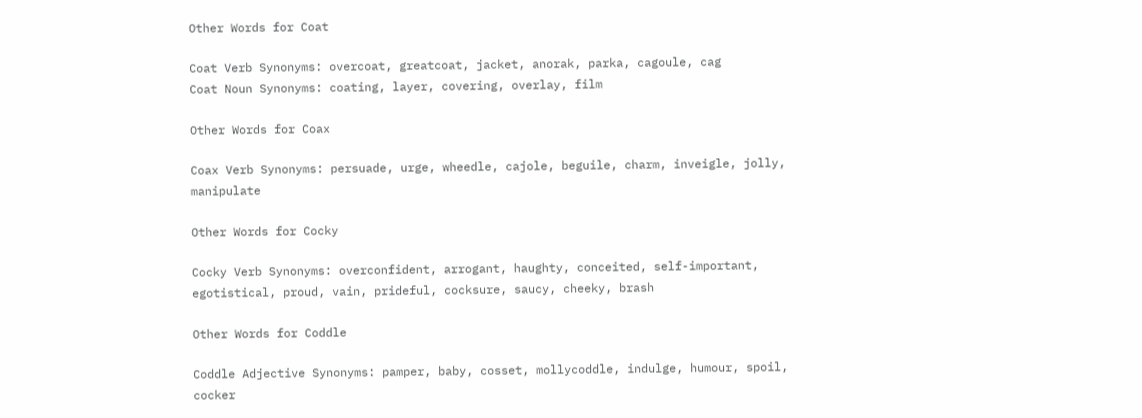Other Words for Coat

Coat Verb Synonyms: overcoat, greatcoat, jacket, anorak, parka, cagoule, cag
Coat Noun Synonyms: coating, layer, covering, overlay, film

Other Words for Coax

Coax Verb Synonyms: persuade, urge, wheedle, cajole, beguile, charm, inveigle, jolly, manipulate

Other Words for Cocky

Cocky Verb Synonyms: overconfident, arrogant, haughty, conceited, self-important, egotistical, proud, vain, prideful, cocksure, saucy, cheeky, brash

Other Words for Coddle

Coddle Adjective Synonyms: pamper, baby, cosset, mollycoddle, indulge, humour, spoil, cocker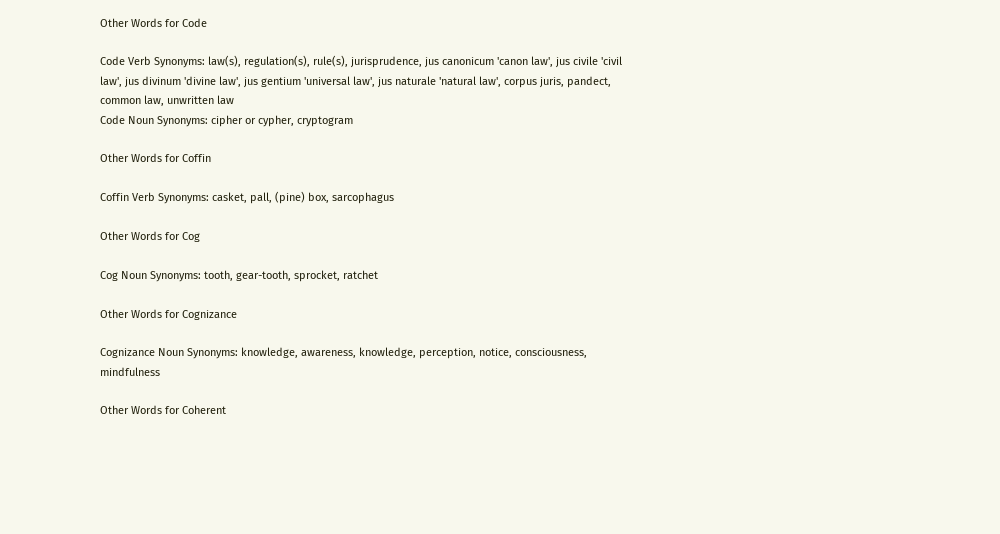Other Words for Code

Code Verb Synonyms: law(s), regulation(s), rule(s), jurisprudence, jus canonicum 'canon law', jus civile 'civil law', jus divinum 'divine law', jus gentium 'universal law', jus naturale 'natural law', corpus juris, pandect, common law, unwritten law
Code Noun Synonyms: cipher or cypher, cryptogram

Other Words for Coffin

Coffin Verb Synonyms: casket, pall, (pine) box, sarcophagus

Other Words for Cog

Cog Noun Synonyms: tooth, gear-tooth, sprocket, ratchet

Other Words for Cognizance

Cognizance Noun Synonyms: knowledge, awareness, knowledge, perception, notice, consciousness, mindfulness

Other Words for Coherent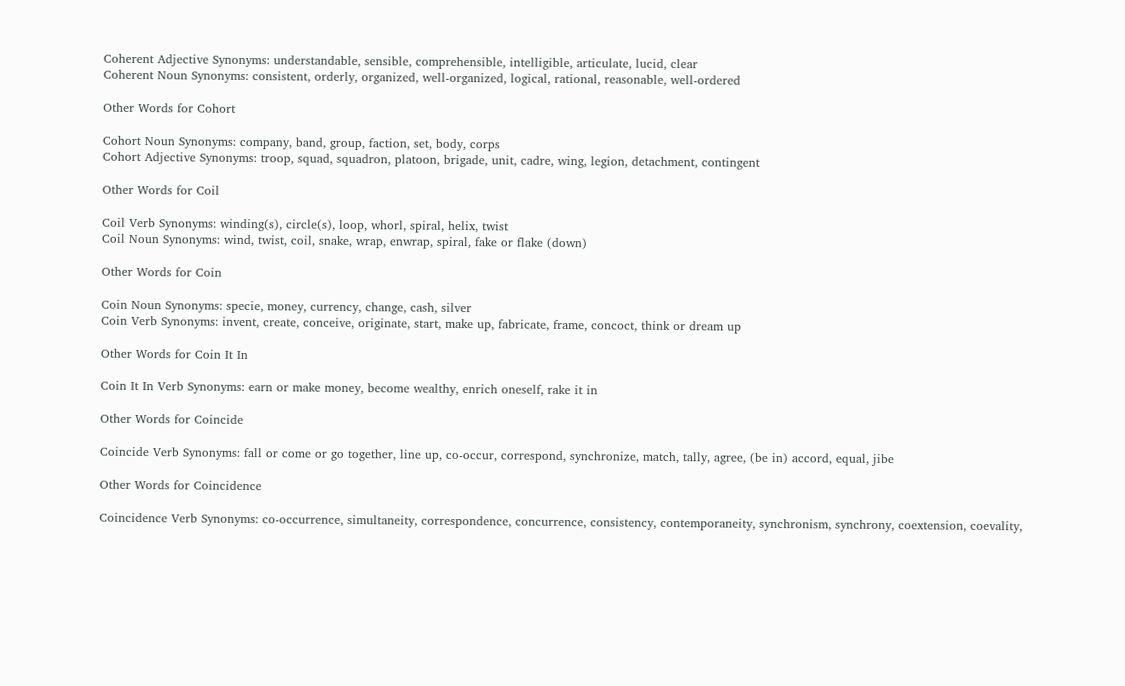Coherent Adjective Synonyms: understandable, sensible, comprehensible, intelligible, articulate, lucid, clear
Coherent Noun Synonyms: consistent, orderly, organized, well-organized, logical, rational, reasonable, well-ordered

Other Words for Cohort

Cohort Noun Synonyms: company, band, group, faction, set, body, corps
Cohort Adjective Synonyms: troop, squad, squadron, platoon, brigade, unit, cadre, wing, legion, detachment, contingent

Other Words for Coil

Coil Verb Synonyms: winding(s), circle(s), loop, whorl, spiral, helix, twist
Coil Noun Synonyms: wind, twist, coil, snake, wrap, enwrap, spiral, fake or flake (down)

Other Words for Coin

Coin Noun Synonyms: specie, money, currency, change, cash, silver
Coin Verb Synonyms: invent, create, conceive, originate, start, make up, fabricate, frame, concoct, think or dream up

Other Words for Coin It In

Coin It In Verb Synonyms: earn or make money, become wealthy, enrich oneself, rake it in

Other Words for Coincide

Coincide Verb Synonyms: fall or come or go together, line up, co-occur, correspond, synchronize, match, tally, agree, (be in) accord, equal, jibe

Other Words for Coincidence

Coincidence Verb Synonyms: co-occurrence, simultaneity, correspondence, concurrence, consistency, contemporaneity, synchronism, synchrony, coextension, coevality,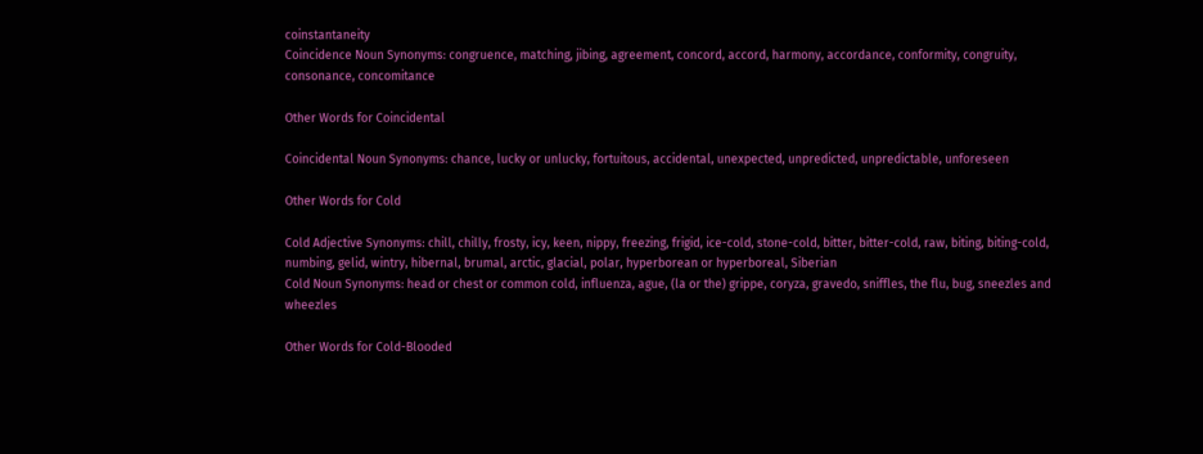coinstantaneity
Coincidence Noun Synonyms: congruence, matching, jibing, agreement, concord, accord, harmony, accordance, conformity, congruity, consonance, concomitance

Other Words for Coincidental

Coincidental Noun Synonyms: chance, lucky or unlucky, fortuitous, accidental, unexpected, unpredicted, unpredictable, unforeseen

Other Words for Cold

Cold Adjective Synonyms: chill, chilly, frosty, icy, keen, nippy, freezing, frigid, ice-cold, stone-cold, bitter, bitter-cold, raw, biting, biting-cold, numbing, gelid, wintry, hibernal, brumal, arctic, glacial, polar, hyperborean or hyperboreal, Siberian
Cold Noun Synonyms: head or chest or common cold, influenza, ague, (la or the) grippe, coryza, gravedo, sniffles, the flu, bug, sneezles and wheezles

Other Words for Cold-Blooded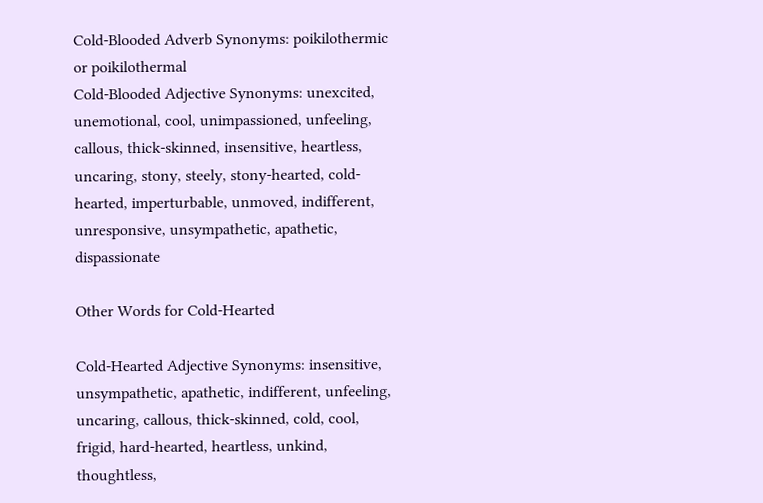Cold-Blooded Adverb Synonyms: poikilothermic or poikilothermal
Cold-Blooded Adjective Synonyms: unexcited, unemotional, cool, unimpassioned, unfeeling, callous, thick-skinned, insensitive, heartless, uncaring, stony, steely, stony-hearted, cold-hearted, imperturbable, unmoved, indifferent, unresponsive, unsympathetic, apathetic, dispassionate

Other Words for Cold-Hearted

Cold-Hearted Adjective Synonyms: insensitive, unsympathetic, apathetic, indifferent, unfeeling, uncaring, callous, thick-skinned, cold, cool, frigid, hard-hearted, heartless, unkind, thoughtless,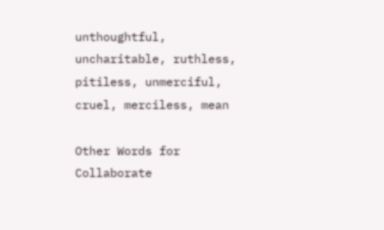unthoughtful, uncharitable, ruthless, pitiless, unmerciful, cruel, merciless, mean

Other Words for Collaborate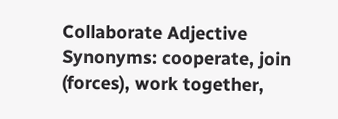Collaborate Adjective Synonyms: cooperate, join (forces), work together,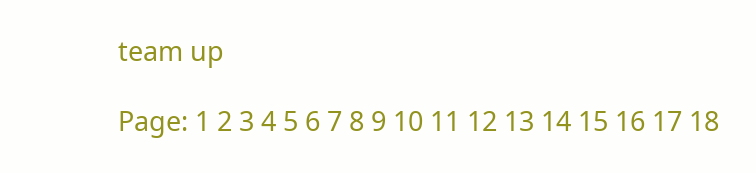team up

Page: 1 2 3 4 5 6 7 8 9 10 11 12 13 14 15 16 17 18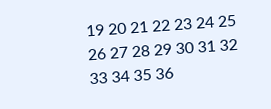19 20 21 22 23 24 25 26 27 28 29 30 31 32 33 34 35 36